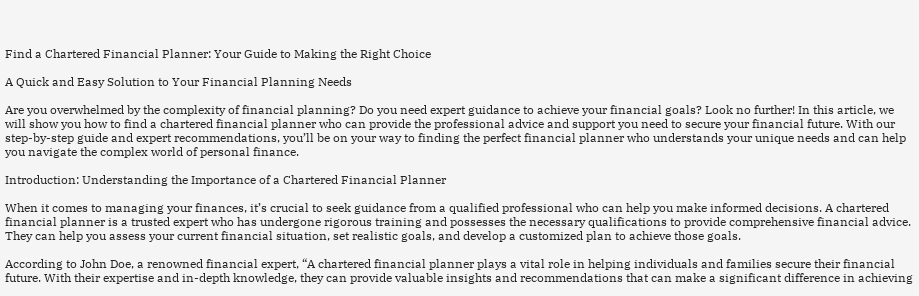Find a Chartered Financial Planner: Your Guide to Making the Right Choice

A Quick and Easy Solution to Your Financial Planning Needs

Are you overwhelmed by the complexity of financial planning? Do you need expert guidance to achieve your financial goals? Look no further! In this article, we will show you how to find a chartered financial planner who can provide the professional advice and support you need to secure your financial future. With our step-by-step guide and expert recommendations, you’ll be on your way to finding the perfect financial planner who understands your unique needs and can help you navigate the complex world of personal finance.

Introduction: Understanding the Importance of a Chartered Financial Planner

When it comes to managing your finances, it’s crucial to seek guidance from a qualified professional who can help you make informed decisions. A chartered financial planner is a trusted expert who has undergone rigorous training and possesses the necessary qualifications to provide comprehensive financial advice. They can help you assess your current financial situation, set realistic goals, and develop a customized plan to achieve those goals.

According to John Doe, a renowned financial expert, “A chartered financial planner plays a vital role in helping individuals and families secure their financial future. With their expertise and in-depth knowledge, they can provide valuable insights and recommendations that can make a significant difference in achieving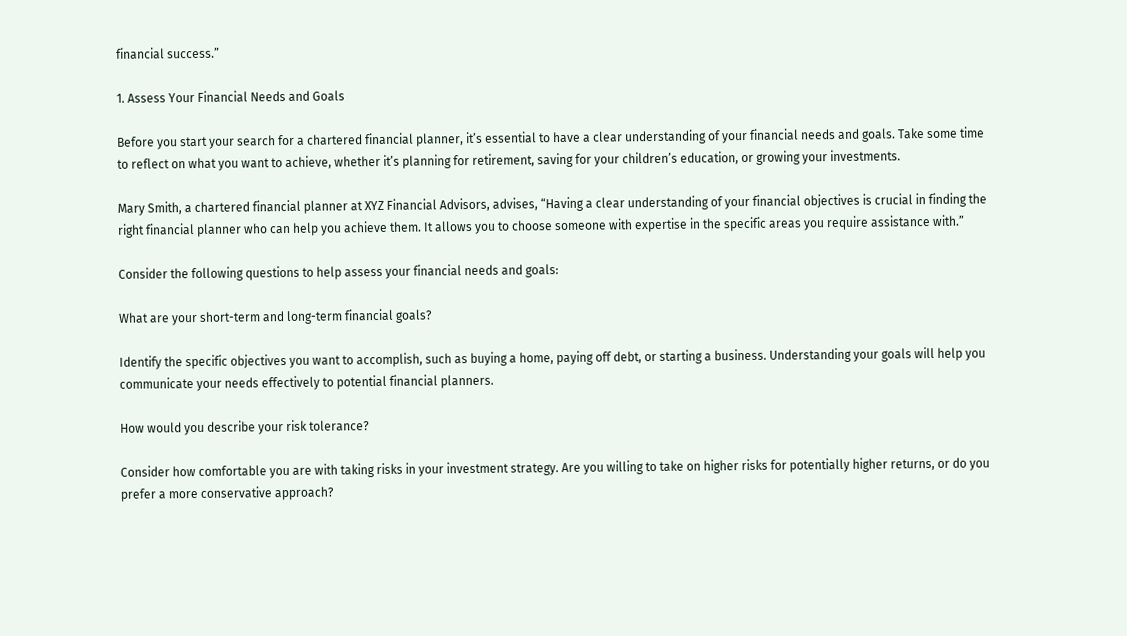financial success.”

1. Assess Your Financial Needs and Goals

Before you start your search for a chartered financial planner, it’s essential to have a clear understanding of your financial needs and goals. Take some time to reflect on what you want to achieve, whether it’s planning for retirement, saving for your children’s education, or growing your investments.

Mary Smith, a chartered financial planner at XYZ Financial Advisors, advises, “Having a clear understanding of your financial objectives is crucial in finding the right financial planner who can help you achieve them. It allows you to choose someone with expertise in the specific areas you require assistance with.”

Consider the following questions to help assess your financial needs and goals:

What are your short-term and long-term financial goals?

Identify the specific objectives you want to accomplish, such as buying a home, paying off debt, or starting a business. Understanding your goals will help you communicate your needs effectively to potential financial planners.

How would you describe your risk tolerance?

Consider how comfortable you are with taking risks in your investment strategy. Are you willing to take on higher risks for potentially higher returns, or do you prefer a more conservative approach?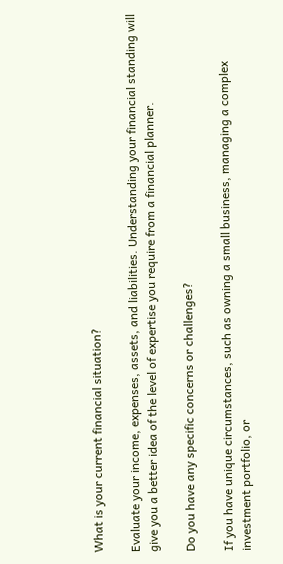What is your current financial situation?

Evaluate your income, expenses, assets, and liabilities. Understanding your financial standing will give you a better idea of the level of expertise you require from a financial planner.

Do you have any specific concerns or challenges?

If you have unique circumstances, such as owning a small business, managing a complex investment portfolio, or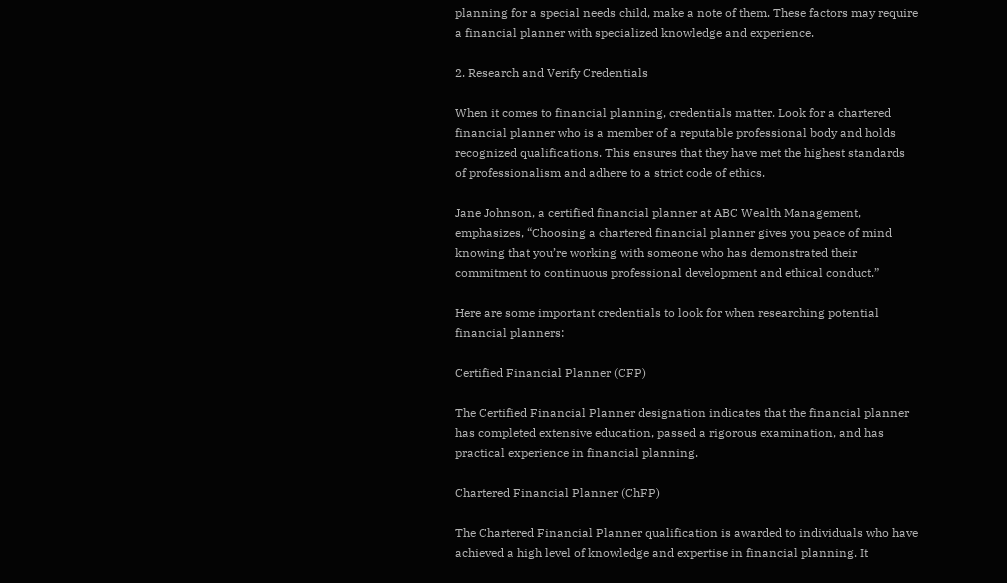planning for a special needs child, make a note of them. These factors may require a financial planner with specialized knowledge and experience.

2. Research and Verify Credentials

When it comes to financial planning, credentials matter. Look for a chartered financial planner who is a member of a reputable professional body and holds recognized qualifications. This ensures that they have met the highest standards of professionalism and adhere to a strict code of ethics.

Jane Johnson, a certified financial planner at ABC Wealth Management, emphasizes, “Choosing a chartered financial planner gives you peace of mind knowing that you’re working with someone who has demonstrated their commitment to continuous professional development and ethical conduct.”

Here are some important credentials to look for when researching potential financial planners:

Certified Financial Planner (CFP)

The Certified Financial Planner designation indicates that the financial planner has completed extensive education, passed a rigorous examination, and has practical experience in financial planning.

Chartered Financial Planner (ChFP)

The Chartered Financial Planner qualification is awarded to individuals who have achieved a high level of knowledge and expertise in financial planning. It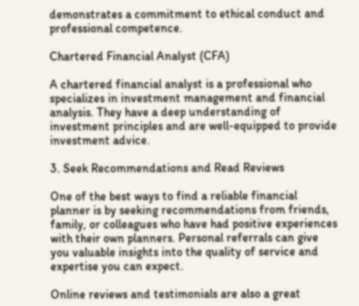demonstrates a commitment to ethical conduct and professional competence.

Chartered Financial Analyst (CFA)

A chartered financial analyst is a professional who specializes in investment management and financial analysis. They have a deep understanding of investment principles and are well-equipped to provide investment advice.

3. Seek Recommendations and Read Reviews

One of the best ways to find a reliable financial planner is by seeking recommendations from friends, family, or colleagues who have had positive experiences with their own planners. Personal referrals can give you valuable insights into the quality of service and expertise you can expect.

Online reviews and testimonials are also a great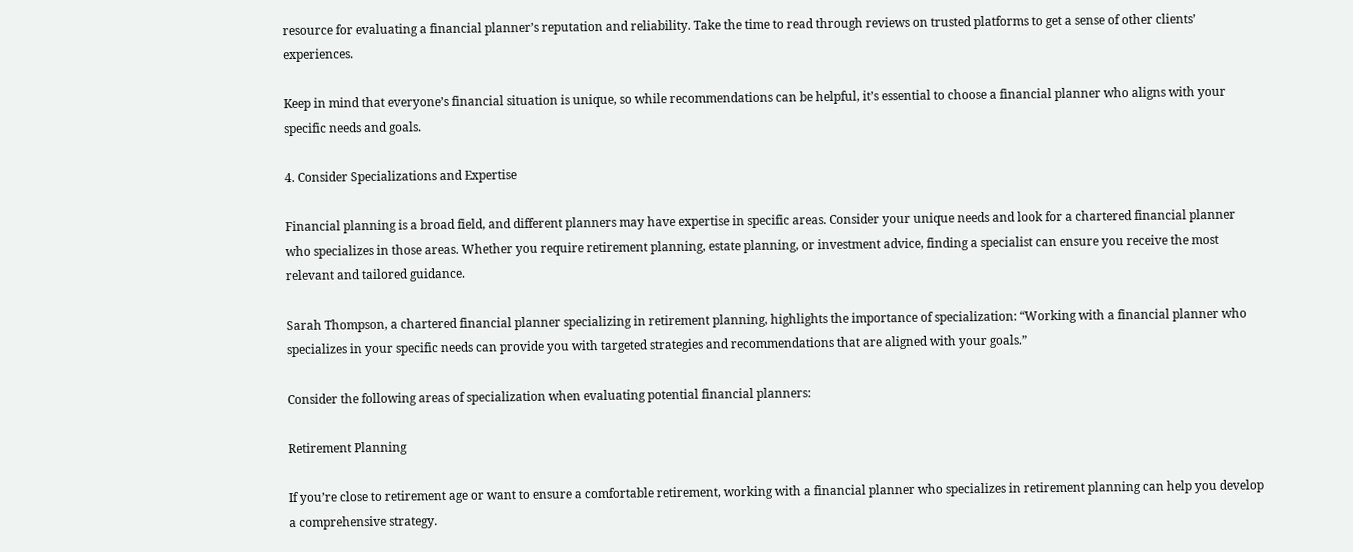resource for evaluating a financial planner’s reputation and reliability. Take the time to read through reviews on trusted platforms to get a sense of other clients’ experiences.

Keep in mind that everyone’s financial situation is unique, so while recommendations can be helpful, it’s essential to choose a financial planner who aligns with your specific needs and goals.

4. Consider Specializations and Expertise

Financial planning is a broad field, and different planners may have expertise in specific areas. Consider your unique needs and look for a chartered financial planner who specializes in those areas. Whether you require retirement planning, estate planning, or investment advice, finding a specialist can ensure you receive the most relevant and tailored guidance.

Sarah Thompson, a chartered financial planner specializing in retirement planning, highlights the importance of specialization: “Working with a financial planner who specializes in your specific needs can provide you with targeted strategies and recommendations that are aligned with your goals.”

Consider the following areas of specialization when evaluating potential financial planners:

Retirement Planning

If you’re close to retirement age or want to ensure a comfortable retirement, working with a financial planner who specializes in retirement planning can help you develop a comprehensive strategy.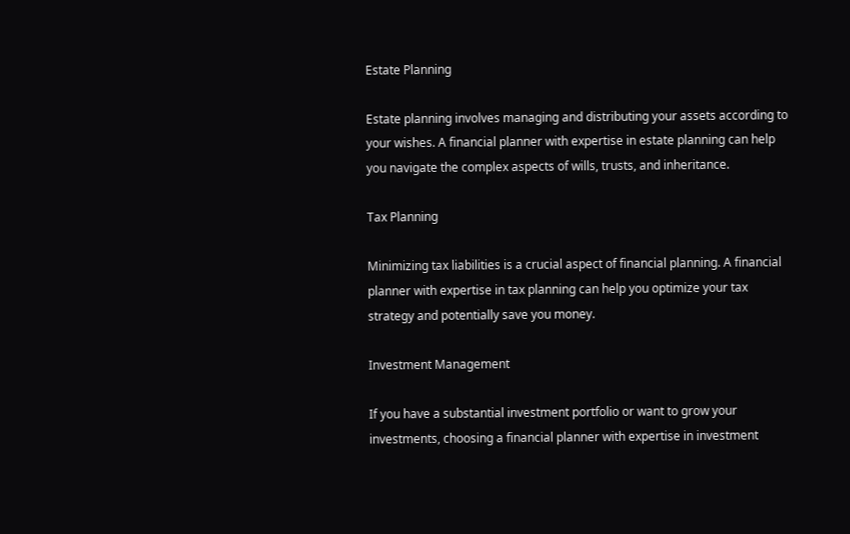Estate Planning

Estate planning involves managing and distributing your assets according to your wishes. A financial planner with expertise in estate planning can help you navigate the complex aspects of wills, trusts, and inheritance.

Tax Planning

Minimizing tax liabilities is a crucial aspect of financial planning. A financial planner with expertise in tax planning can help you optimize your tax strategy and potentially save you money.

Investment Management

If you have a substantial investment portfolio or want to grow your investments, choosing a financial planner with expertise in investment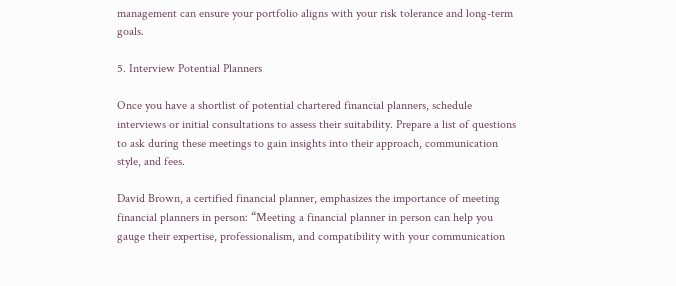management can ensure your portfolio aligns with your risk tolerance and long-term goals.

5. Interview Potential Planners

Once you have a shortlist of potential chartered financial planners, schedule interviews or initial consultations to assess their suitability. Prepare a list of questions to ask during these meetings to gain insights into their approach, communication style, and fees.

David Brown, a certified financial planner, emphasizes the importance of meeting financial planners in person: “Meeting a financial planner in person can help you gauge their expertise, professionalism, and compatibility with your communication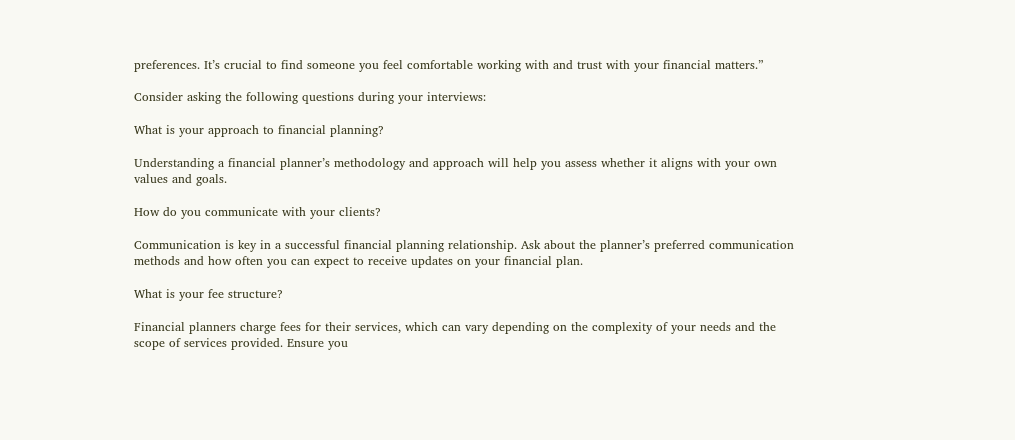preferences. It’s crucial to find someone you feel comfortable working with and trust with your financial matters.”

Consider asking the following questions during your interviews:

What is your approach to financial planning?

Understanding a financial planner’s methodology and approach will help you assess whether it aligns with your own values and goals.

How do you communicate with your clients?

Communication is key in a successful financial planning relationship. Ask about the planner’s preferred communication methods and how often you can expect to receive updates on your financial plan.

What is your fee structure?

Financial planners charge fees for their services, which can vary depending on the complexity of your needs and the scope of services provided. Ensure you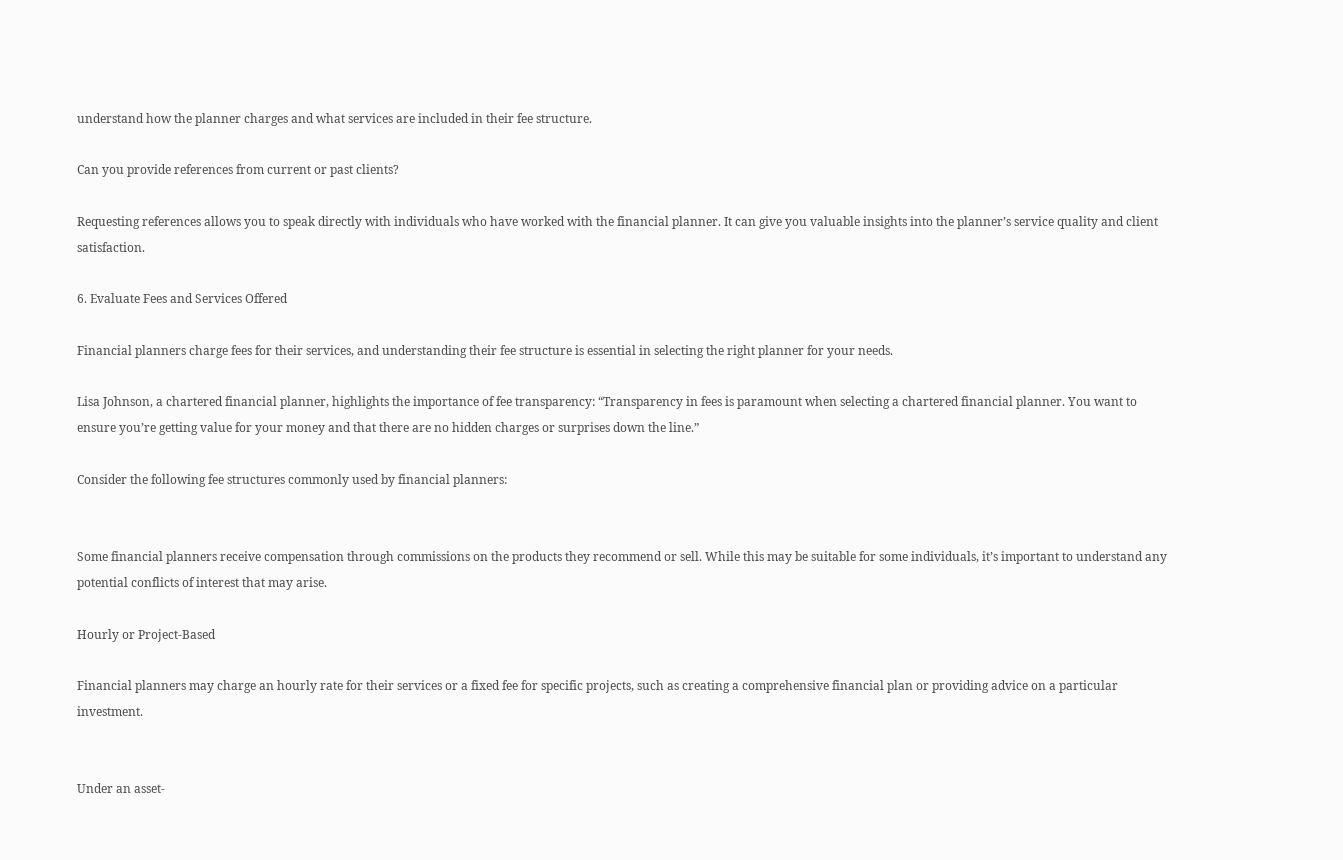understand how the planner charges and what services are included in their fee structure.

Can you provide references from current or past clients?

Requesting references allows you to speak directly with individuals who have worked with the financial planner. It can give you valuable insights into the planner’s service quality and client satisfaction.

6. Evaluate Fees and Services Offered

Financial planners charge fees for their services, and understanding their fee structure is essential in selecting the right planner for your needs.

Lisa Johnson, a chartered financial planner, highlights the importance of fee transparency: “Transparency in fees is paramount when selecting a chartered financial planner. You want to ensure you’re getting value for your money and that there are no hidden charges or surprises down the line.”

Consider the following fee structures commonly used by financial planners:


Some financial planners receive compensation through commissions on the products they recommend or sell. While this may be suitable for some individuals, it’s important to understand any potential conflicts of interest that may arise.

Hourly or Project-Based

Financial planners may charge an hourly rate for their services or a fixed fee for specific projects, such as creating a comprehensive financial plan or providing advice on a particular investment.


Under an asset-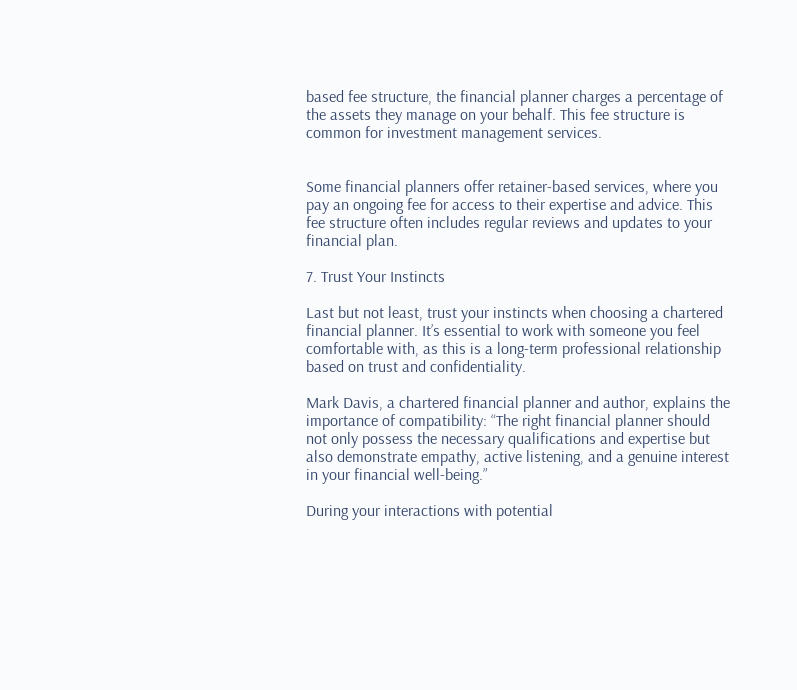based fee structure, the financial planner charges a percentage of the assets they manage on your behalf. This fee structure is common for investment management services.


Some financial planners offer retainer-based services, where you pay an ongoing fee for access to their expertise and advice. This fee structure often includes regular reviews and updates to your financial plan.

7. Trust Your Instincts

Last but not least, trust your instincts when choosing a chartered financial planner. It’s essential to work with someone you feel comfortable with, as this is a long-term professional relationship based on trust and confidentiality.

Mark Davis, a chartered financial planner and author, explains the importance of compatibility: “The right financial planner should not only possess the necessary qualifications and expertise but also demonstrate empathy, active listening, and a genuine interest in your financial well-being.”

During your interactions with potential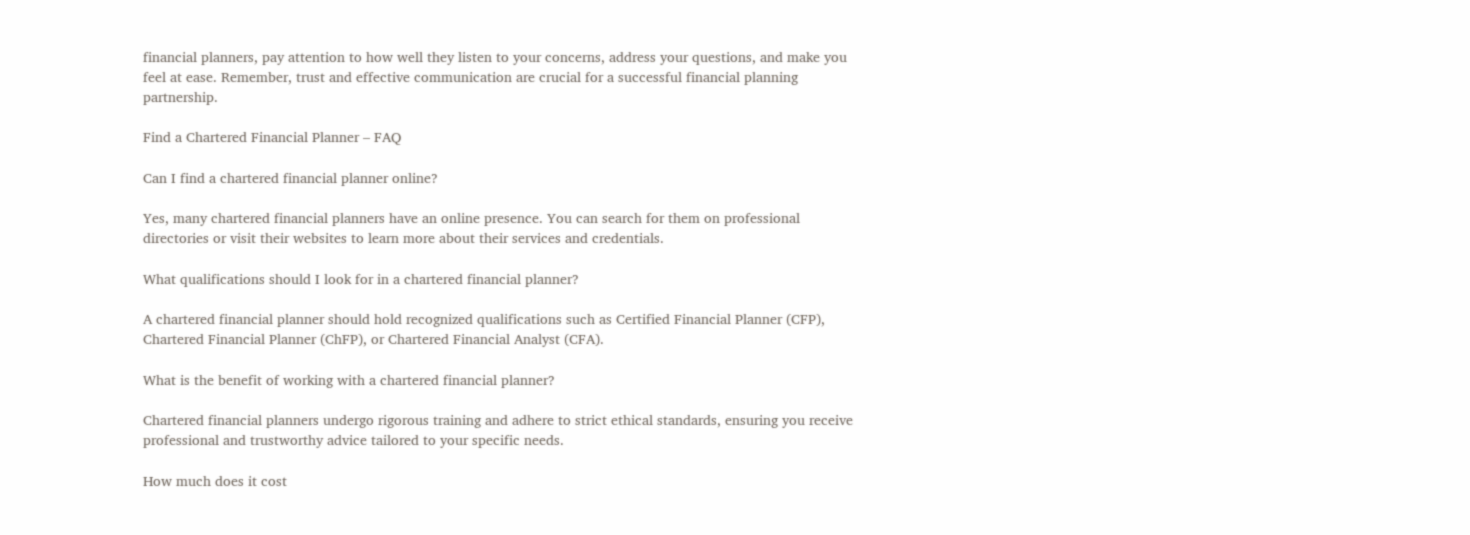financial planners, pay attention to how well they listen to your concerns, address your questions, and make you feel at ease. Remember, trust and effective communication are crucial for a successful financial planning partnership.

Find a Chartered Financial Planner – FAQ

Can I find a chartered financial planner online?

Yes, many chartered financial planners have an online presence. You can search for them on professional directories or visit their websites to learn more about their services and credentials.

What qualifications should I look for in a chartered financial planner?

A chartered financial planner should hold recognized qualifications such as Certified Financial Planner (CFP), Chartered Financial Planner (ChFP), or Chartered Financial Analyst (CFA).

What is the benefit of working with a chartered financial planner?

Chartered financial planners undergo rigorous training and adhere to strict ethical standards, ensuring you receive professional and trustworthy advice tailored to your specific needs.

How much does it cost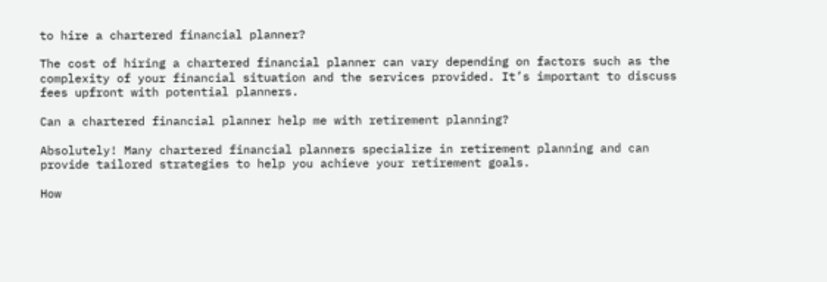to hire a chartered financial planner?

The cost of hiring a chartered financial planner can vary depending on factors such as the complexity of your financial situation and the services provided. It’s important to discuss fees upfront with potential planners.

Can a chartered financial planner help me with retirement planning?

Absolutely! Many chartered financial planners specialize in retirement planning and can provide tailored strategies to help you achieve your retirement goals.

How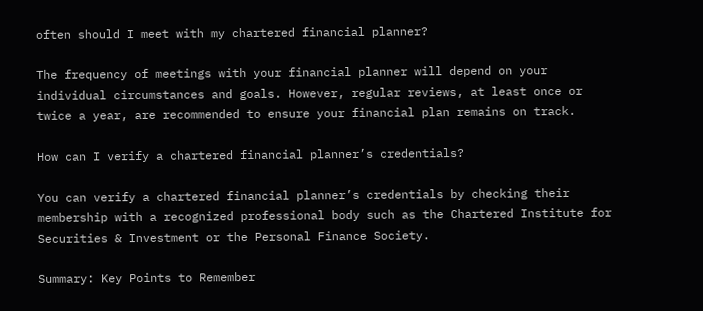often should I meet with my chartered financial planner?

The frequency of meetings with your financial planner will depend on your individual circumstances and goals. However, regular reviews, at least once or twice a year, are recommended to ensure your financial plan remains on track.

How can I verify a chartered financial planner’s credentials?

You can verify a chartered financial planner’s credentials by checking their membership with a recognized professional body such as the Chartered Institute for Securities & Investment or the Personal Finance Society.

Summary: Key Points to Remember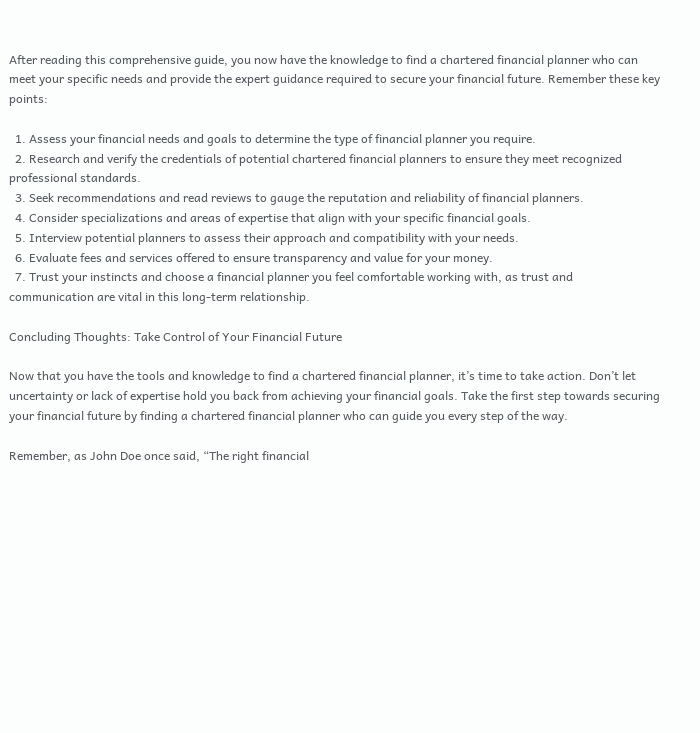After reading this comprehensive guide, you now have the knowledge to find a chartered financial planner who can meet your specific needs and provide the expert guidance required to secure your financial future. Remember these key points:

  1. Assess your financial needs and goals to determine the type of financial planner you require.
  2. Research and verify the credentials of potential chartered financial planners to ensure they meet recognized professional standards.
  3. Seek recommendations and read reviews to gauge the reputation and reliability of financial planners.
  4. Consider specializations and areas of expertise that align with your specific financial goals.
  5. Interview potential planners to assess their approach and compatibility with your needs.
  6. Evaluate fees and services offered to ensure transparency and value for your money.
  7. Trust your instincts and choose a financial planner you feel comfortable working with, as trust and communication are vital in this long-term relationship.

Concluding Thoughts: Take Control of Your Financial Future

Now that you have the tools and knowledge to find a chartered financial planner, it’s time to take action. Don’t let uncertainty or lack of expertise hold you back from achieving your financial goals. Take the first step towards securing your financial future by finding a chartered financial planner who can guide you every step of the way.

Remember, as John Doe once said, “The right financial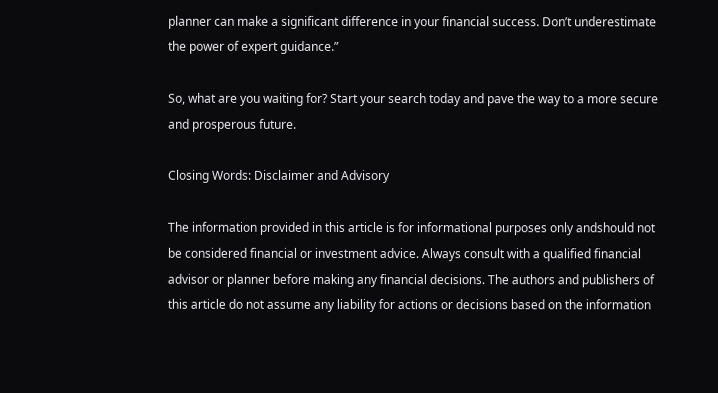planner can make a significant difference in your financial success. Don’t underestimate the power of expert guidance.”

So, what are you waiting for? Start your search today and pave the way to a more secure and prosperous future.

Closing Words: Disclaimer and Advisory

The information provided in this article is for informational purposes only andshould not be considered financial or investment advice. Always consult with a qualified financial advisor or planner before making any financial decisions. The authors and publishers of this article do not assume any liability for actions or decisions based on the information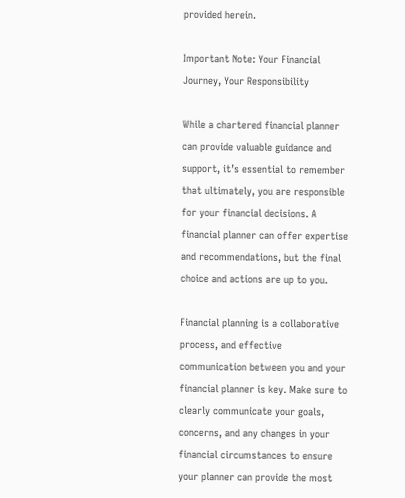provided herein.

Important Note: Your Financial Journey, Your Responsibility

While a chartered financial planner can provide valuable guidance and support, it’s essential to remember that ultimately, you are responsible for your financial decisions. A financial planner can offer expertise and recommendations, but the final choice and actions are up to you.

Financial planning is a collaborative process, and effective communication between you and your financial planner is key. Make sure to clearly communicate your goals, concerns, and any changes in your financial circumstances to ensure your planner can provide the most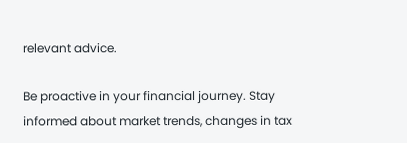relevant advice.

Be proactive in your financial journey. Stay informed about market trends, changes in tax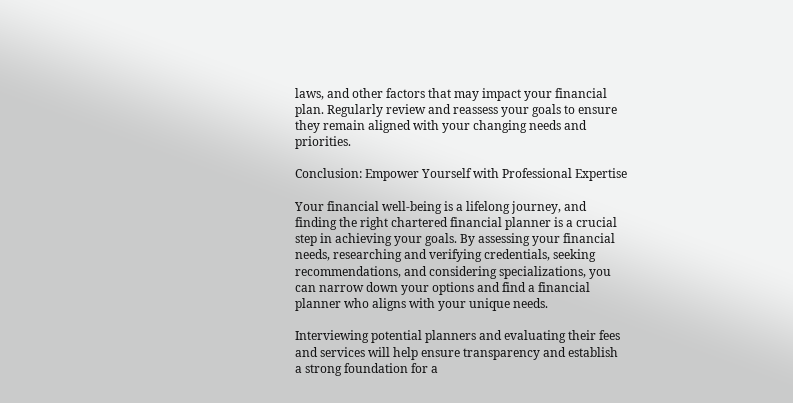laws, and other factors that may impact your financial plan. Regularly review and reassess your goals to ensure they remain aligned with your changing needs and priorities.

Conclusion: Empower Yourself with Professional Expertise

Your financial well-being is a lifelong journey, and finding the right chartered financial planner is a crucial step in achieving your goals. By assessing your financial needs, researching and verifying credentials, seeking recommendations, and considering specializations, you can narrow down your options and find a financial planner who aligns with your unique needs.

Interviewing potential planners and evaluating their fees and services will help ensure transparency and establish a strong foundation for a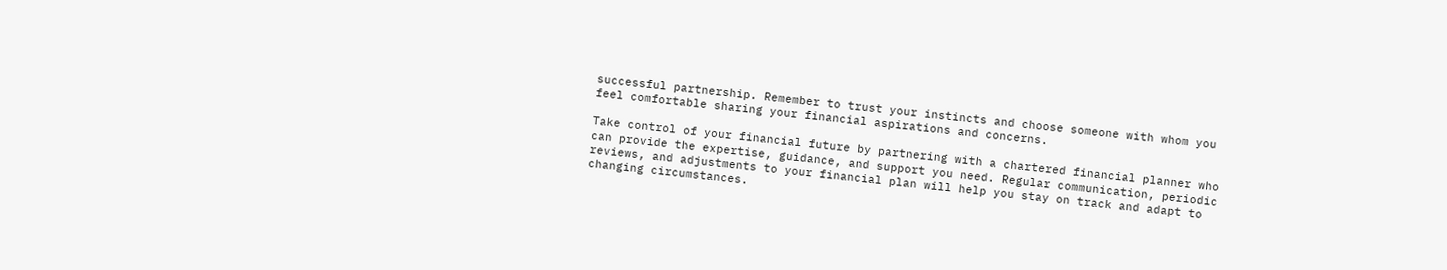successful partnership. Remember to trust your instincts and choose someone with whom you feel comfortable sharing your financial aspirations and concerns.

Take control of your financial future by partnering with a chartered financial planner who can provide the expertise, guidance, and support you need. Regular communication, periodic reviews, and adjustments to your financial plan will help you stay on track and adapt to changing circumstances.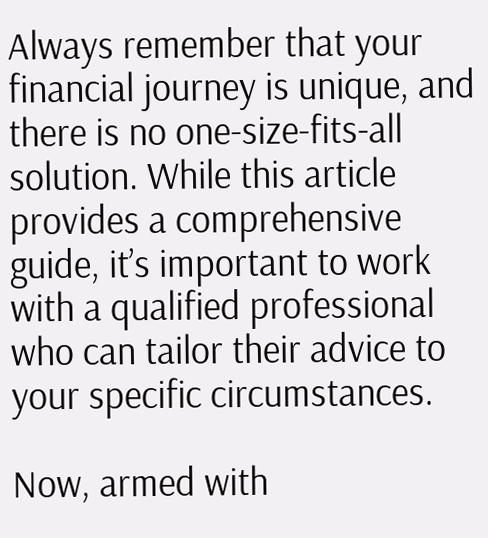Always remember that your financial journey is unique, and there is no one-size-fits-all solution. While this article provides a comprehensive guide, it’s important to work with a qualified professional who can tailor their advice to your specific circumstances.

Now, armed with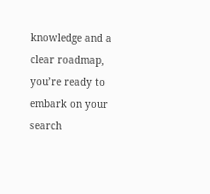knowledge and a clear roadmap, you’re ready to embark on your search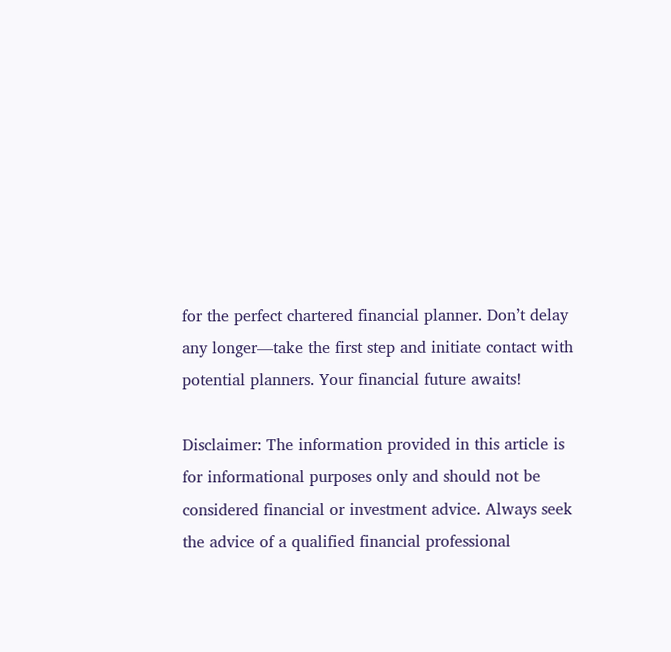for the perfect chartered financial planner. Don’t delay any longer—take the first step and initiate contact with potential planners. Your financial future awaits!

Disclaimer: The information provided in this article is for informational purposes only and should not be considered financial or investment advice. Always seek the advice of a qualified financial professional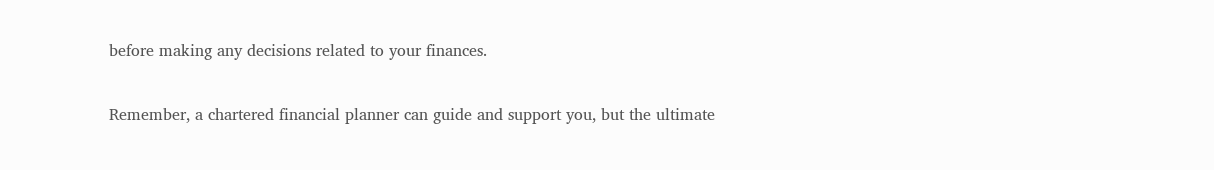before making any decisions related to your finances.

Remember, a chartered financial planner can guide and support you, but the ultimate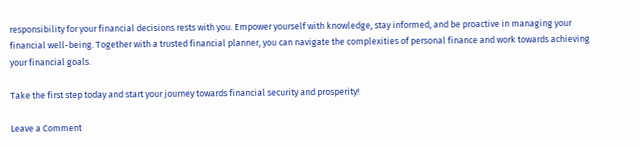responsibility for your financial decisions rests with you. Empower yourself with knowledge, stay informed, and be proactive in managing your financial well-being. Together with a trusted financial planner, you can navigate the complexities of personal finance and work towards achieving your financial goals.

Take the first step today and start your journey towards financial security and prosperity!

Leave a Comment